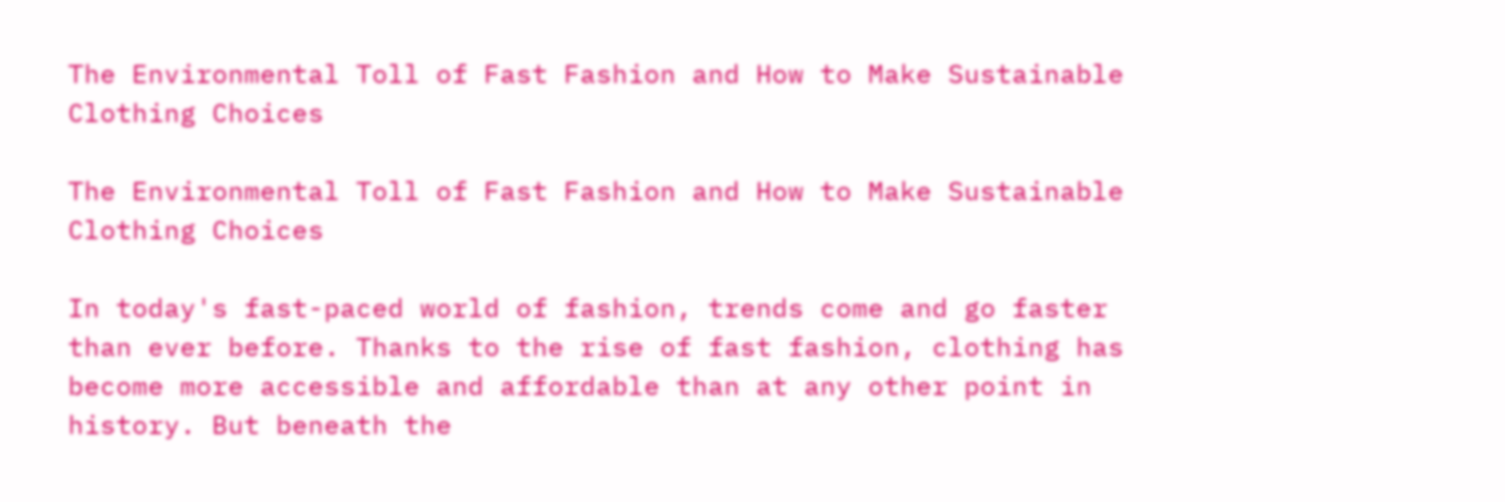The Environmental Toll of Fast Fashion and How to Make Sustainable Clothing Choices

The Environmental Toll of Fast Fashion and How to Make Sustainable Clothing Choices

In today's fast-paced world of fashion, trends come and go faster than ever before. Thanks to the rise of fast fashion, clothing has become more accessible and affordable than at any other point in history. But beneath the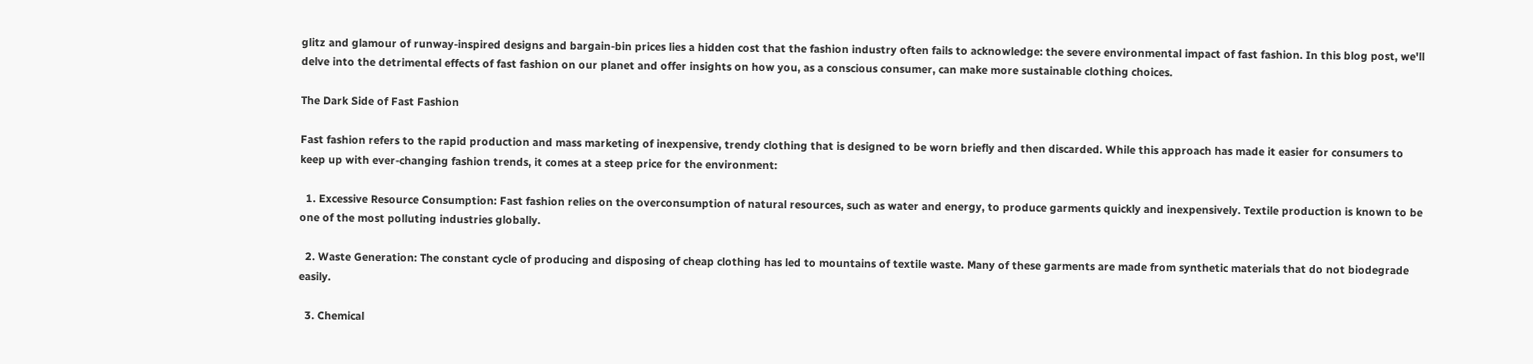glitz and glamour of runway-inspired designs and bargain-bin prices lies a hidden cost that the fashion industry often fails to acknowledge: the severe environmental impact of fast fashion. In this blog post, we'll delve into the detrimental effects of fast fashion on our planet and offer insights on how you, as a conscious consumer, can make more sustainable clothing choices.

The Dark Side of Fast Fashion

Fast fashion refers to the rapid production and mass marketing of inexpensive, trendy clothing that is designed to be worn briefly and then discarded. While this approach has made it easier for consumers to keep up with ever-changing fashion trends, it comes at a steep price for the environment:

  1. Excessive Resource Consumption: Fast fashion relies on the overconsumption of natural resources, such as water and energy, to produce garments quickly and inexpensively. Textile production is known to be one of the most polluting industries globally.

  2. Waste Generation: The constant cycle of producing and disposing of cheap clothing has led to mountains of textile waste. Many of these garments are made from synthetic materials that do not biodegrade easily.

  3. Chemical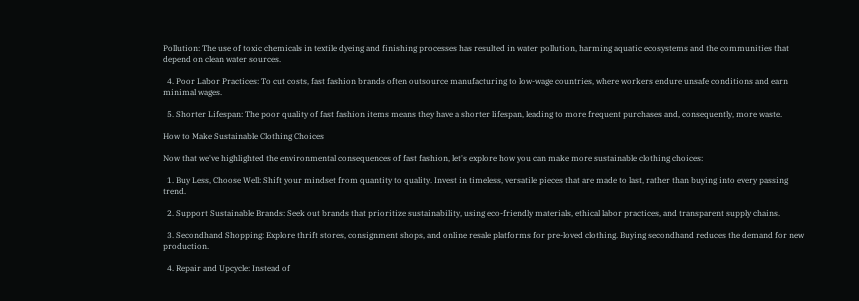Pollution: The use of toxic chemicals in textile dyeing and finishing processes has resulted in water pollution, harming aquatic ecosystems and the communities that depend on clean water sources.

  4. Poor Labor Practices: To cut costs, fast fashion brands often outsource manufacturing to low-wage countries, where workers endure unsafe conditions and earn minimal wages.

  5. Shorter Lifespan: The poor quality of fast fashion items means they have a shorter lifespan, leading to more frequent purchases and, consequently, more waste.

How to Make Sustainable Clothing Choices

Now that we've highlighted the environmental consequences of fast fashion, let's explore how you can make more sustainable clothing choices:

  1. Buy Less, Choose Well: Shift your mindset from quantity to quality. Invest in timeless, versatile pieces that are made to last, rather than buying into every passing trend.

  2. Support Sustainable Brands: Seek out brands that prioritize sustainability, using eco-friendly materials, ethical labor practices, and transparent supply chains.

  3. Secondhand Shopping: Explore thrift stores, consignment shops, and online resale platforms for pre-loved clothing. Buying secondhand reduces the demand for new production.

  4. Repair and Upcycle: Instead of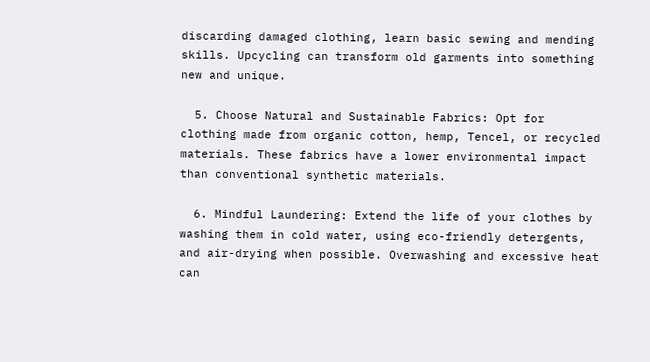discarding damaged clothing, learn basic sewing and mending skills. Upcycling can transform old garments into something new and unique.

  5. Choose Natural and Sustainable Fabrics: Opt for clothing made from organic cotton, hemp, Tencel, or recycled materials. These fabrics have a lower environmental impact than conventional synthetic materials.

  6. Mindful Laundering: Extend the life of your clothes by washing them in cold water, using eco-friendly detergents, and air-drying when possible. Overwashing and excessive heat can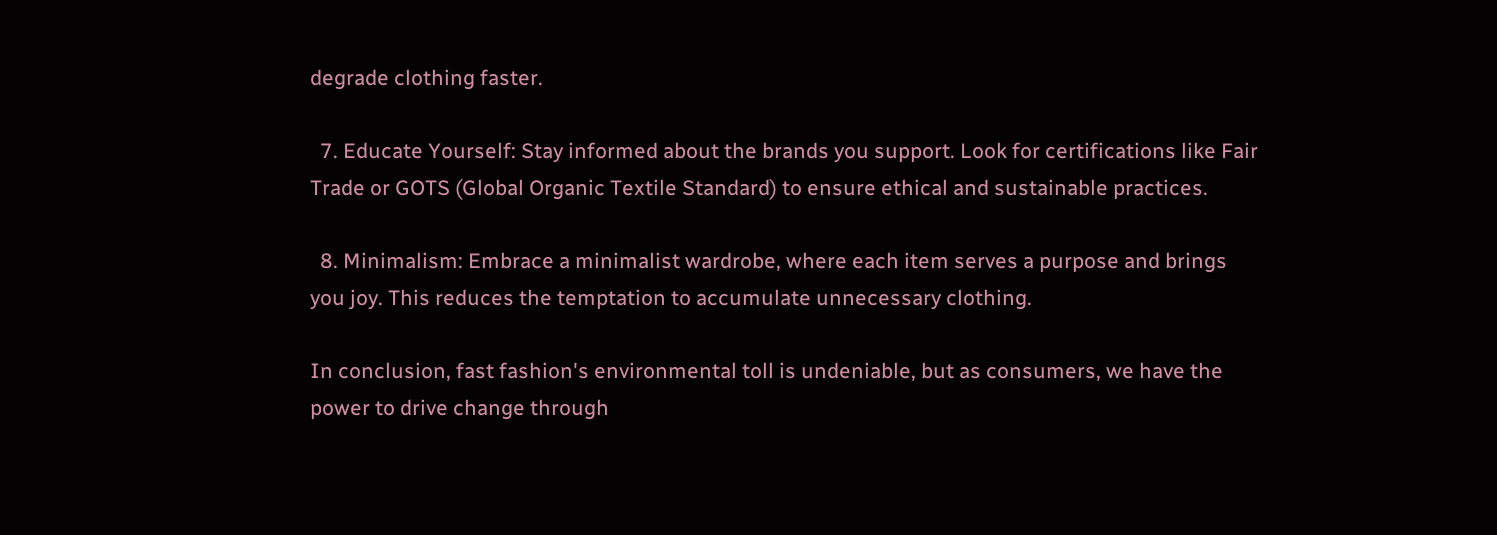degrade clothing faster.

  7. Educate Yourself: Stay informed about the brands you support. Look for certifications like Fair Trade or GOTS (Global Organic Textile Standard) to ensure ethical and sustainable practices.

  8. Minimalism: Embrace a minimalist wardrobe, where each item serves a purpose and brings you joy. This reduces the temptation to accumulate unnecessary clothing.

In conclusion, fast fashion's environmental toll is undeniable, but as consumers, we have the power to drive change through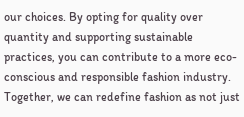our choices. By opting for quality over quantity and supporting sustainable practices, you can contribute to a more eco-conscious and responsible fashion industry. Together, we can redefine fashion as not just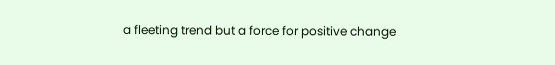a fleeting trend but a force for positive change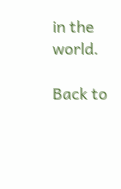in the world.

Back to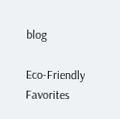blog

Eco-Friendly Favorites